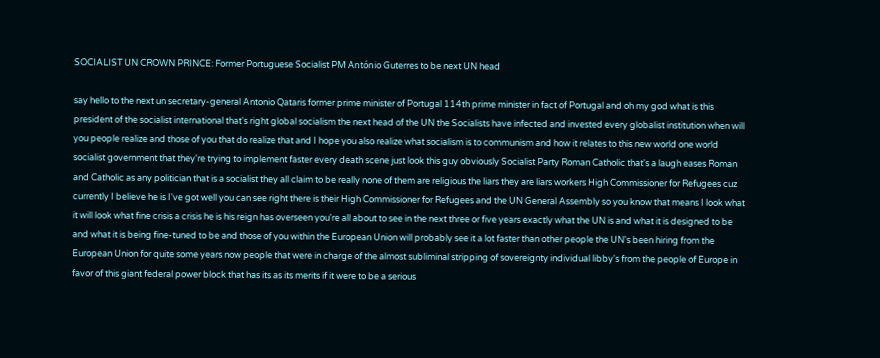SOCIALIST UN CROWN PRINCE: Former Portuguese Socialist PM António Guterres to be next UN head

say hello to the next un secretary-general Antonio Qataris former prime minister of Portugal 114th prime minister in fact of Portugal and oh my god what is this president of the socialist international that's right global socialism the next head of the UN the Socialists have infected and invested every globalist institution when will you people realize and those of you that do realize that and I hope you also realize what socialism is to communism and how it relates to this new world one world socialist government that they're trying to implement faster every death scene just look this guy obviously Socialist Party Roman Catholic that's a laugh eases Roman and Catholic as any politician that is a socialist they all claim to be really none of them are religious the liars they are liars workers High Commissioner for Refugees cuz currently I believe he is I've got well you can see right there is their High Commissioner for Refugees and the UN General Assembly so you know that means I look what it will look what fine crisis a crisis he is his reign has overseen you're all about to see in the next three or five years exactly what the UN is and what it is designed to be and what it is being fine-tuned to be and those of you within the European Union will probably see it a lot faster than other people the UN's been hiring from the European Union for quite some years now people that were in charge of the almost subliminal stripping of sovereignty individual libby's from the people of Europe in favor of this giant federal power block that has its as its merits if it were to be a serious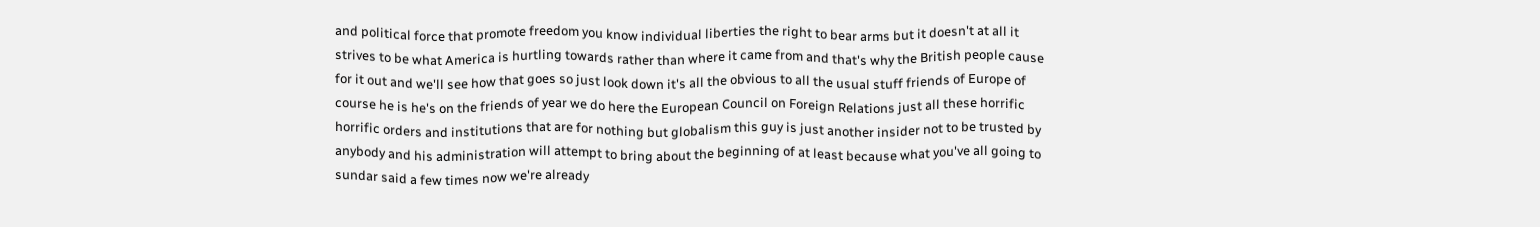and political force that promote freedom you know individual liberties the right to bear arms but it doesn't at all it strives to be what America is hurtling towards rather than where it came from and that's why the British people cause for it out and we'll see how that goes so just look down it's all the obvious to all the usual stuff friends of Europe of course he is he's on the friends of year we do here the European Council on Foreign Relations just all these horrific horrific orders and institutions that are for nothing but globalism this guy is just another insider not to be trusted by anybody and his administration will attempt to bring about the beginning of at least because what you've all going to sundar said a few times now we're already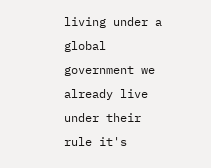living under a global government we already live under their rule it's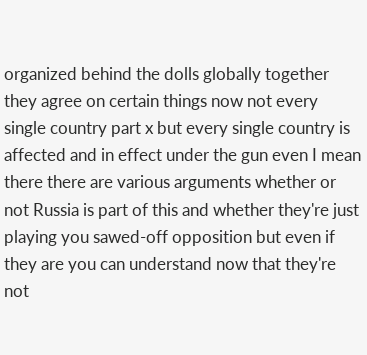organized behind the dolls globally together they agree on certain things now not every single country part x but every single country is affected and in effect under the gun even I mean there there are various arguments whether or not Russia is part of this and whether they're just playing you sawed-off opposition but even if they are you can understand now that they're not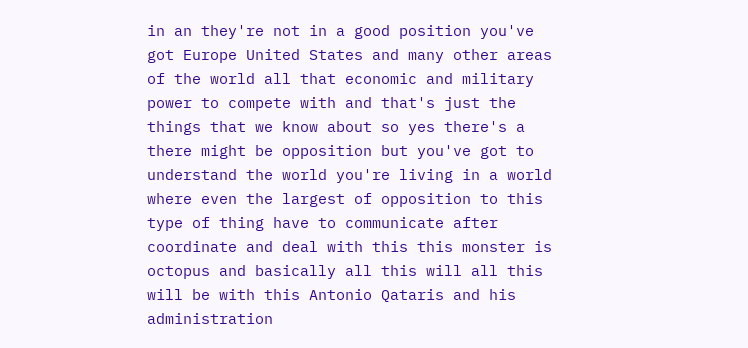in an they're not in a good position you've got Europe United States and many other areas of the world all that economic and military power to compete with and that's just the things that we know about so yes there's a there might be opposition but you've got to understand the world you're living in a world where even the largest of opposition to this type of thing have to communicate after coordinate and deal with this this monster is octopus and basically all this will all this will be with this Antonio Qataris and his administration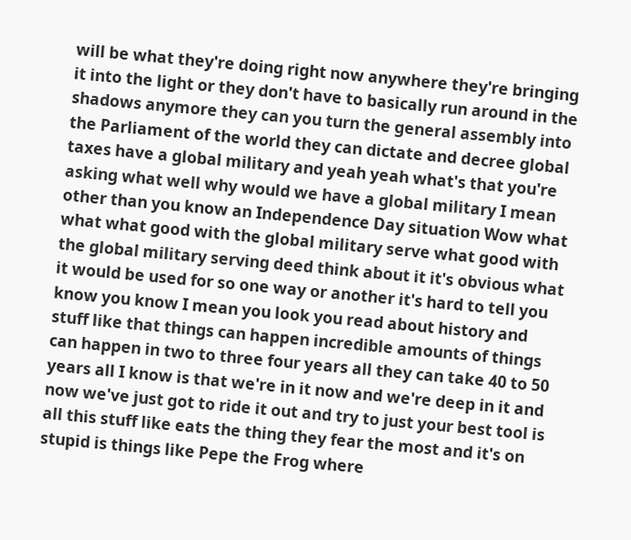will be what they're doing right now anywhere they're bringing it into the light or they don't have to basically run around in the shadows anymore they can you turn the general assembly into the Parliament of the world they can dictate and decree global taxes have a global military and yeah yeah what's that you're asking what well why would we have a global military I mean other than you know an Independence Day situation Wow what what what good with the global military serve what good with the global military serving deed think about it it's obvious what it would be used for so one way or another it's hard to tell you know you know I mean you look you read about history and stuff like that things can happen incredible amounts of things can happen in two to three four years all they can take 40 to 50 years all I know is that we're in it now and we're deep in it and now we've just got to ride it out and try to just your best tool is all this stuff like eats the thing they fear the most and it's on stupid is things like Pepe the Frog where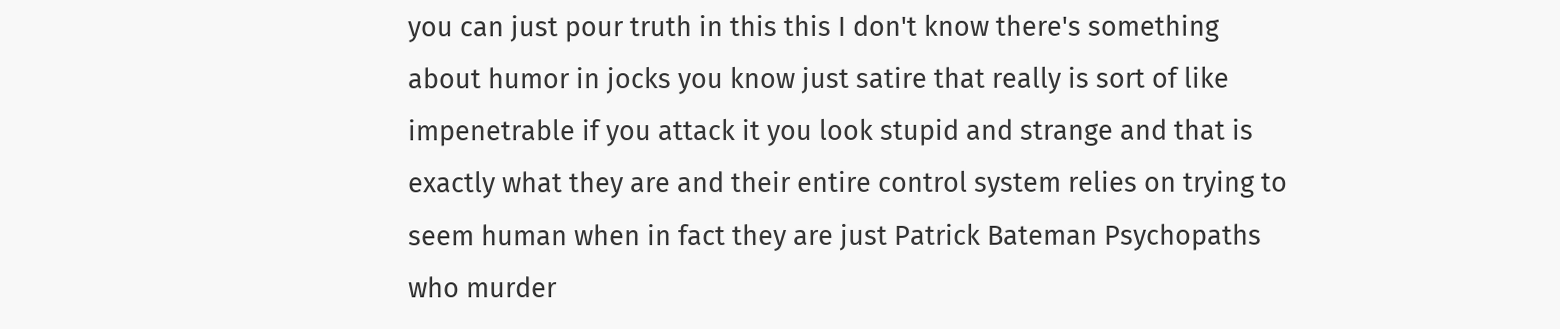you can just pour truth in this this I don't know there's something about humor in jocks you know just satire that really is sort of like impenetrable if you attack it you look stupid and strange and that is exactly what they are and their entire control system relies on trying to seem human when in fact they are just Patrick Bateman Psychopaths who murder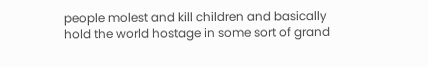people molest and kill children and basically hold the world hostage in some sort of grand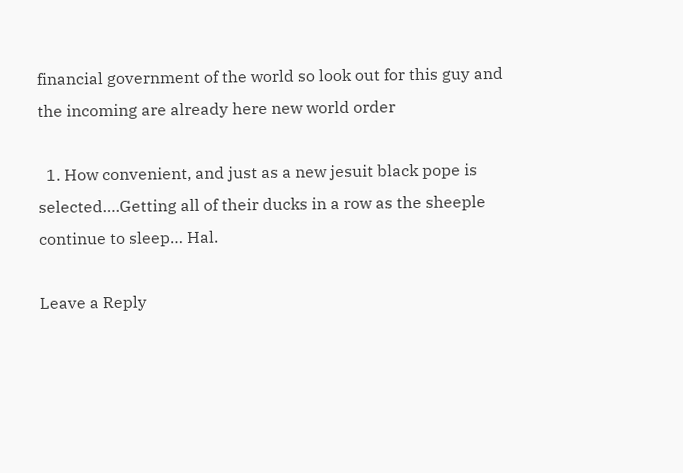financial government of the world so look out for this guy and the incoming are already here new world order

  1. How convenient, and just as a new jesuit black pope is selected….Getting all of their ducks in a row as the sheeple continue to sleep… Hal.

Leave a Reply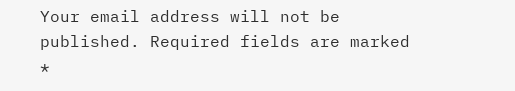Your email address will not be published. Required fields are marked *